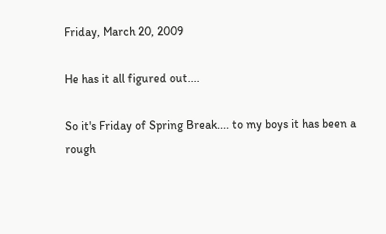Friday, March 20, 2009

He has it all figured out....

So it's Friday of Spring Break.... to my boys it has been a rough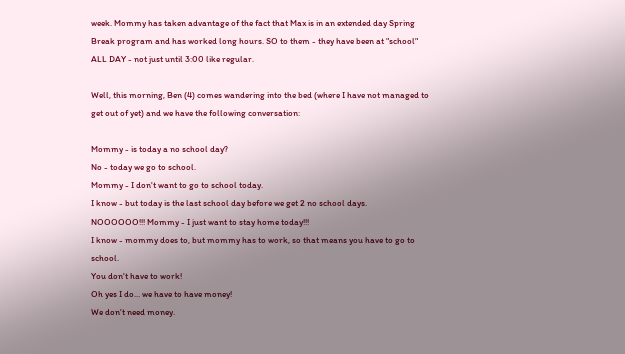week. Mommy has taken advantage of the fact that Max is in an extended day Spring Break program and has worked long hours. SO to them - they have been at "school" ALL DAY - not just until 3:00 like regular.

Well, this morning, Ben (4) comes wandering into the bed (where I have not managed to get out of yet) and we have the following conversation:

Mommy - is today a no school day?
No - today we go to school.
Mommy - I don't want to go to school today.
I know - but today is the last school day before we get 2 no school days.
NOOOOOO!!! Mommy - I just want to stay home today!!!
I know - mommy does to, but mommy has to work, so that means you have to go to school.
You don't have to work!
Oh yes I do... we have to have money!
We don't need money.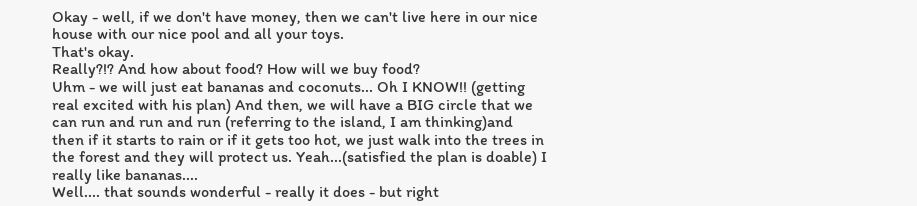Okay - well, if we don't have money, then we can't live here in our nice house with our nice pool and all your toys.
That's okay.
Really?!? And how about food? How will we buy food?
Uhm - we will just eat bananas and coconuts... Oh I KNOW!! (getting real excited with his plan) And then, we will have a BIG circle that we can run and run and run (referring to the island, I am thinking)and then if it starts to rain or if it gets too hot, we just walk into the trees in the forest and they will protect us. Yeah...(satisfied the plan is doable) I really like bananas....
Well.... that sounds wonderful - really it does - but right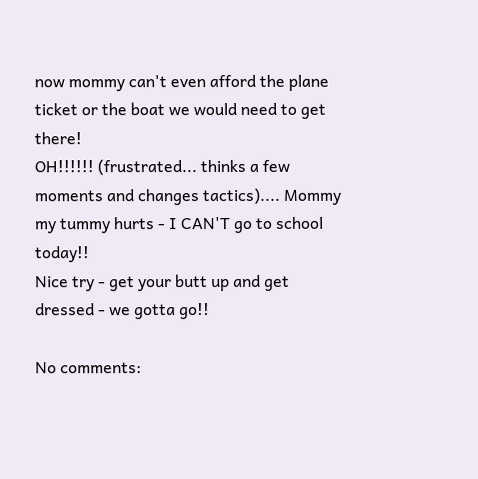now mommy can't even afford the plane ticket or the boat we would need to get there!
OH!!!!!! (frustrated... thinks a few moments and changes tactics).... Mommy my tummy hurts - I CAN'T go to school today!!
Nice try - get your butt up and get dressed - we gotta go!!

No comments: